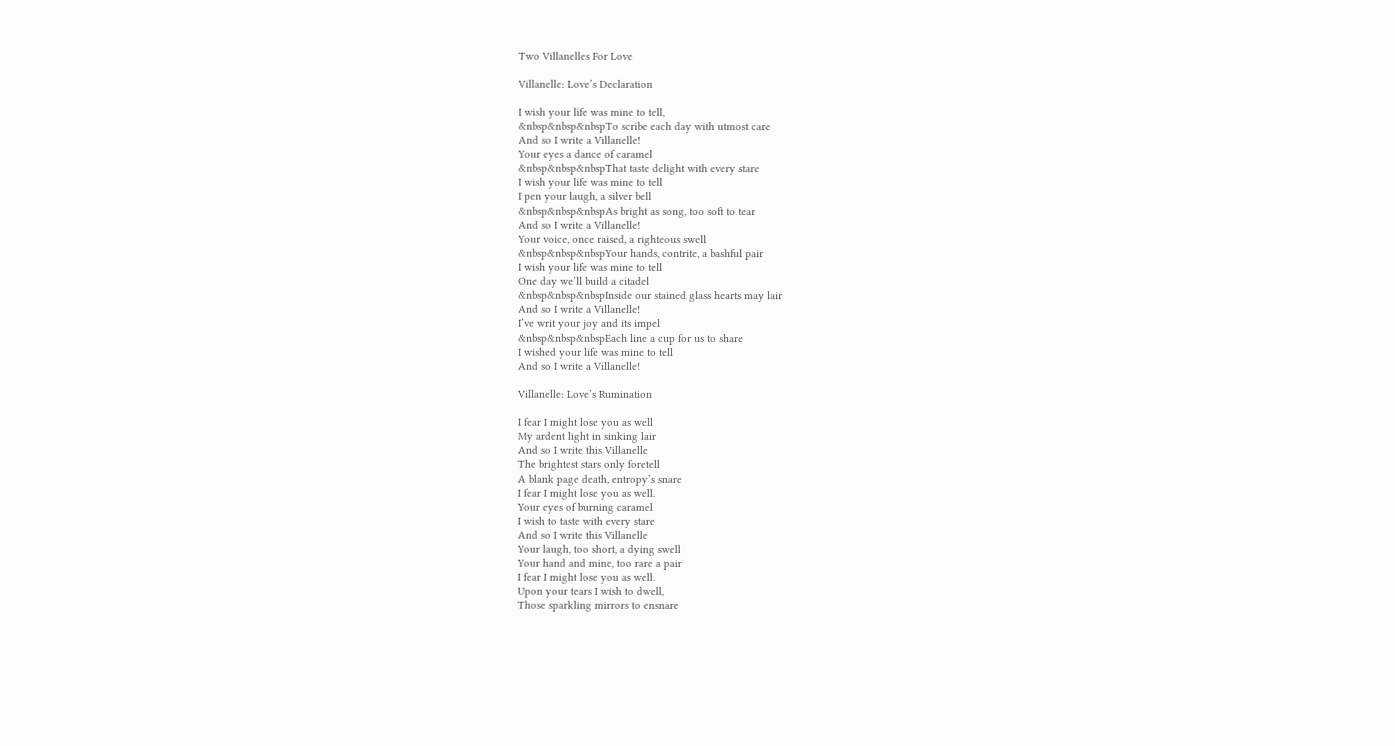Two Villanelles For Love

Villanelle: Love’s Declaration

I wish your life was mine to tell,
&nbsp&nbsp&nbspTo scribe each day with utmost care
And so I write a Villanelle!
Your eyes a dance of caramel
&nbsp&nbsp&nbspThat taste delight with every stare
I wish your life was mine to tell
I pen your laugh, a silver bell
&nbsp&nbsp&nbspAs bright as song, too soft to tear
And so I write a Villanelle!
Your voice, once raised, a righteous swell
&nbsp&nbsp&nbspYour hands, contrite, a bashful pair
I wish your life was mine to tell
One day we’ll build a citadel
&nbsp&nbsp&nbspInside our stained glass hearts may lair
And so I write a Villanelle!
I’ve writ your joy and its impel
&nbsp&nbsp&nbspEach line a cup for us to share
I wished your life was mine to tell
And so I write a Villanelle!

Villanelle: Love’s Rumination

I fear I might lose you as well
My ardent light in sinking lair
And so I write this Villanelle
The brightest stars only foretell
A blank page death, entropy’s snare
I fear I might lose you as well.
Your eyes of burning caramel
I wish to taste with every stare
And so I write this Villanelle
Your laugh, too short, a dying swell
Your hand and mine, too rare a pair
I fear I might lose you as well.
Upon your tears I wish to dwell,
Those sparkling mirrors to ensnare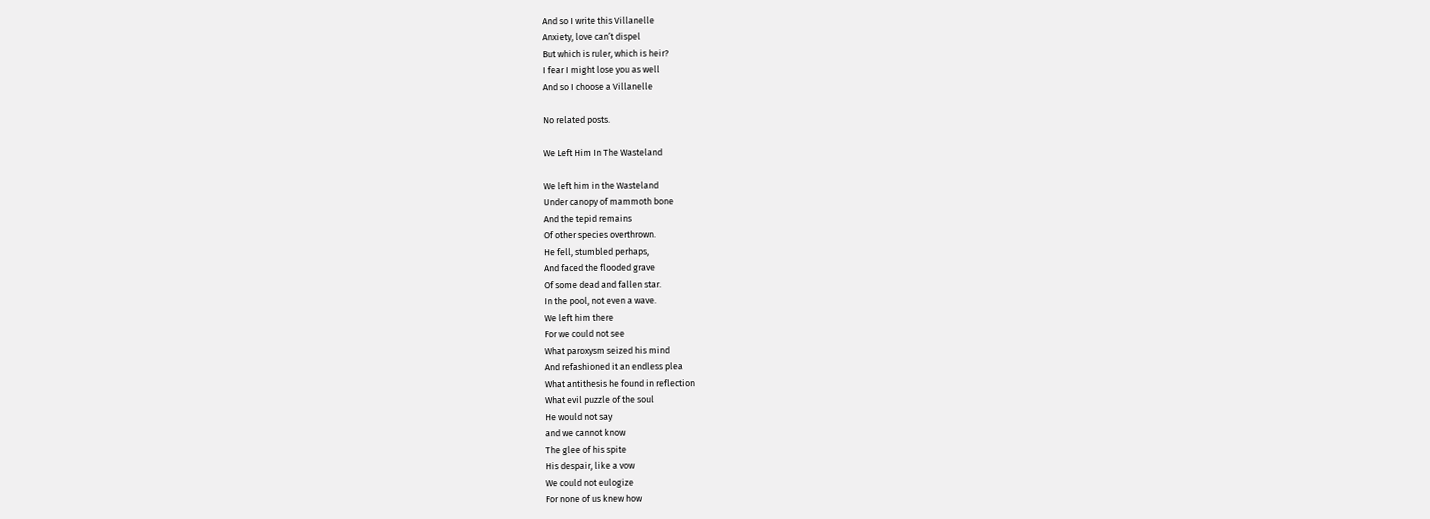And so I write this Villanelle
Anxiety, love can’t dispel
But which is ruler, which is heir?
I fear I might lose you as well
And so I choose a Villanelle

No related posts.

We Left Him In The Wasteland

We left him in the Wasteland
Under canopy of mammoth bone
And the tepid remains
Of other species overthrown.
He fell, stumbled perhaps,
And faced the flooded grave
Of some dead and fallen star.
In the pool, not even a wave.
We left him there
For we could not see
What paroxysm seized his mind
And refashioned it an endless plea
What antithesis he found in reflection
What evil puzzle of the soul
He would not say
and we cannot know
The glee of his spite
His despair, like a vow
We could not eulogize
For none of us knew how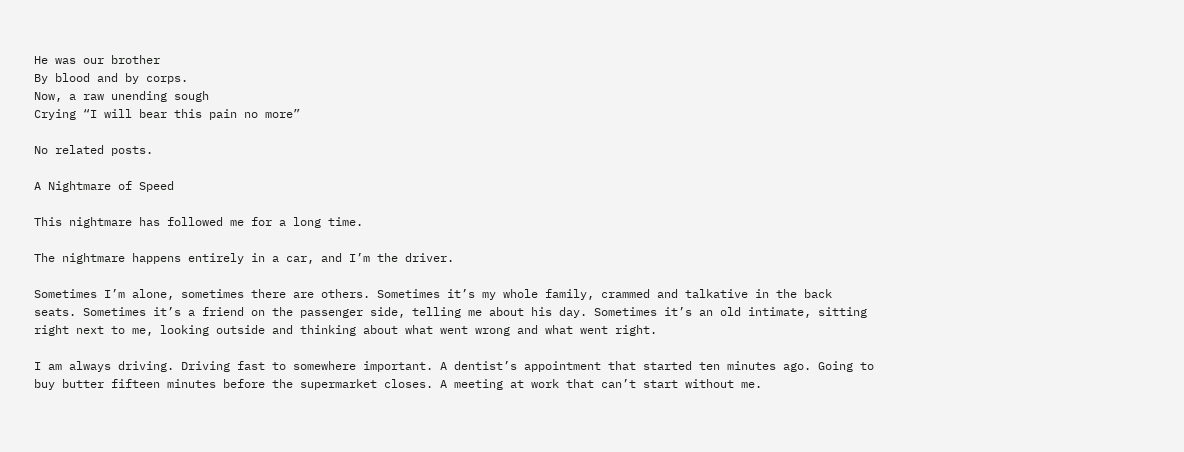He was our brother
By blood and by corps.
Now, a raw unending sough
Crying “I will bear this pain no more”

No related posts.

A Nightmare of Speed

This nightmare has followed me for a long time.

The nightmare happens entirely in a car, and I’m the driver.

Sometimes I’m alone, sometimes there are others. Sometimes it’s my whole family, crammed and talkative in the back seats. Sometimes it’s a friend on the passenger side, telling me about his day. Sometimes it’s an old intimate, sitting right next to me, looking outside and thinking about what went wrong and what went right.

I am always driving. Driving fast to somewhere important. A dentist’s appointment that started ten minutes ago. Going to buy butter fifteen minutes before the supermarket closes. A meeting at work that can’t start without me.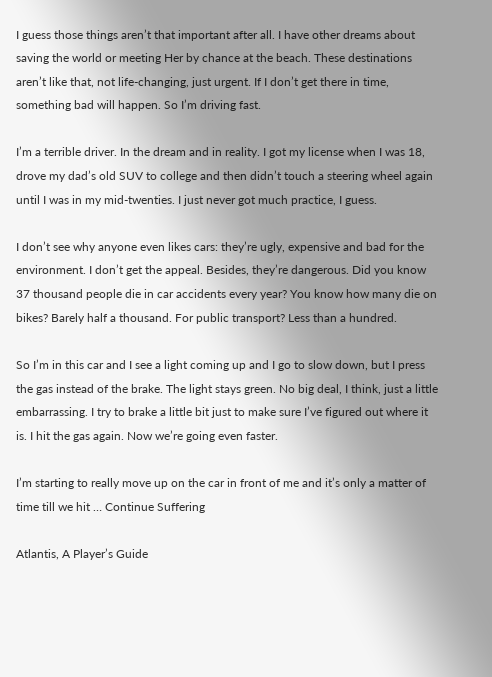I guess those things aren’t that important after all. I have other dreams about saving the world or meeting Her by chance at the beach. These destinations aren’t like that, not life-changing, just urgent. If I don’t get there in time, something bad will happen. So I’m driving fast.

I’m a terrible driver. In the dream and in reality. I got my license when I was 18, drove my dad’s old SUV to college and then didn’t touch a steering wheel again until I was in my mid-twenties. I just never got much practice, I guess.

I don’t see why anyone even likes cars: they’re ugly, expensive and bad for the environment. I don’t get the appeal. Besides, they’re dangerous. Did you know 37 thousand people die in car accidents every year? You know how many die on bikes? Barely half a thousand. For public transport? Less than a hundred.

So I’m in this car and I see a light coming up and I go to slow down, but I press the gas instead of the brake. The light stays green. No big deal, I think, just a little embarrassing. I try to brake a little bit just to make sure I’ve figured out where it is. I hit the gas again. Now we’re going even faster.

I’m starting to really move up on the car in front of me and it’s only a matter of time till we hit … Continue Suffering

Atlantis, A Player’s Guide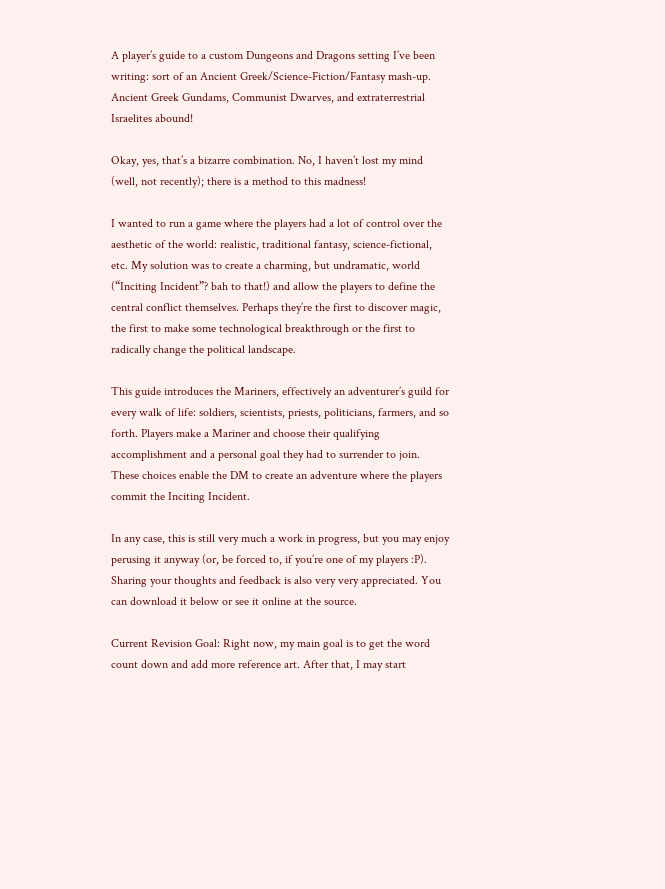A player’s guide to a custom Dungeons and Dragons setting I’ve been writing: sort of an Ancient Greek/Science-Fiction/Fantasy mash-up. Ancient Greek Gundams, Communist Dwarves, and extraterrestrial Israelites abound!

Okay, yes, that’s a bizarre combination. No, I haven’t lost my mind (well, not recently); there is a method to this madness!

I wanted to run a game where the players had a lot of control over the aesthetic of the world: realistic, traditional fantasy, science-fictional, etc. My solution was to create a charming, but undramatic, world (“Inciting Incident”? bah to that!) and allow the players to define the central conflict themselves. Perhaps they’re the first to discover magic, the first to make some technological breakthrough or the first to radically change the political landscape.

This guide introduces the Mariners, effectively an adventurer’s guild for every walk of life: soldiers, scientists, priests, politicians, farmers, and so forth. Players make a Mariner and choose their qualifying accomplishment and a personal goal they had to surrender to join. These choices enable the DM to create an adventure where the players commit the Inciting Incident.

In any case, this is still very much a work in progress, but you may enjoy perusing it anyway (or, be forced to, if you’re one of my players :P). Sharing your thoughts and feedback is also very very appreciated. You can download it below or see it online at the source.

Current Revision Goal: Right now, my main goal is to get the word count down and add more reference art. After that, I may start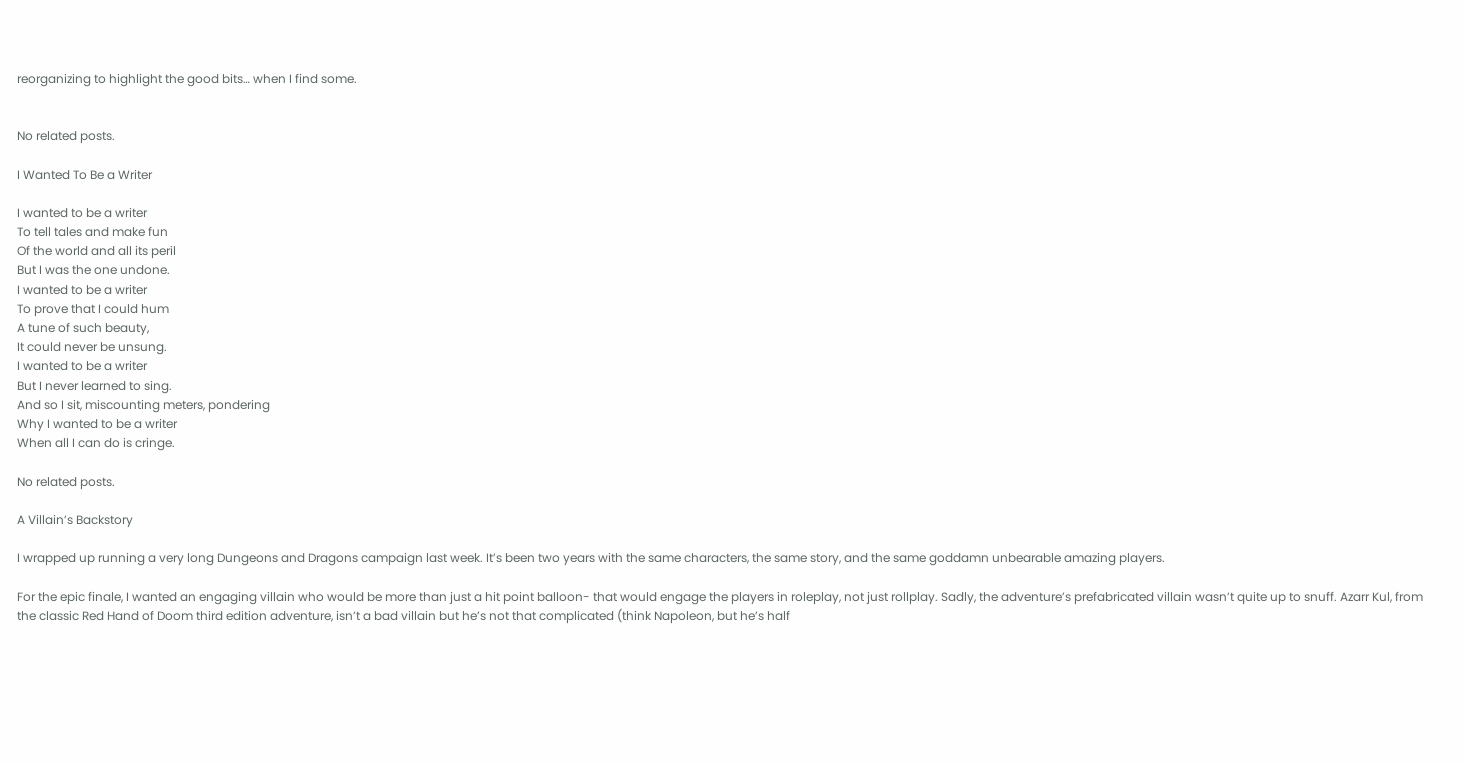reorganizing to highlight the good bits… when I find some.


No related posts.

I Wanted To Be a Writer

I wanted to be a writer
To tell tales and make fun
Of the world and all its peril
But I was the one undone.
I wanted to be a writer
To prove that I could hum
A tune of such beauty,
It could never be unsung.
I wanted to be a writer
But I never learned to sing.
And so I sit, miscounting meters, pondering
Why I wanted to be a writer
When all I can do is cringe.

No related posts.

A Villain’s Backstory

I wrapped up running a very long Dungeons and Dragons campaign last week. It’s been two years with the same characters, the same story, and the same goddamn unbearable amazing players.

For the epic finale, I wanted an engaging villain who would be more than just a hit point balloon- that would engage the players in roleplay, not just rollplay. Sadly, the adventure’s prefabricated villain wasn’t quite up to snuff. Azarr Kul, from the classic Red Hand of Doom third edition adventure, isn’t a bad villain but he’s not that complicated (think Napoleon, but he’s half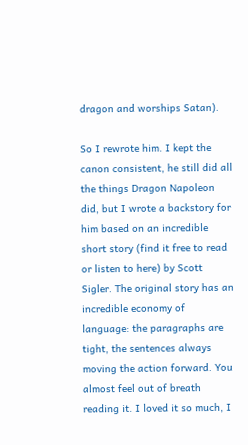dragon and worships Satan).

So I rewrote him. I kept the canon consistent, he still did all the things Dragon Napoleon did, but I wrote a backstory for him based on an incredible short story (find it free to read or listen to here) by Scott Sigler. The original story has an incredible economy of language: the paragraphs are tight, the sentences always moving the action forward. You almost feel out of breath reading it. I loved it so much, I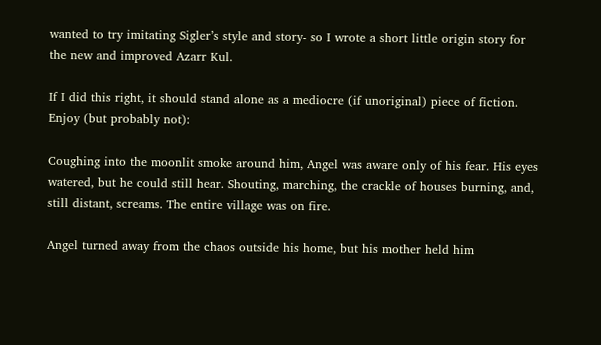wanted to try imitating Sigler’s style and story- so I wrote a short little origin story for the new and improved Azarr Kul.

If I did this right, it should stand alone as a mediocre (if unoriginal) piece of fiction. Enjoy (but probably not):

Coughing into the moonlit smoke around him, Angel was aware only of his fear. His eyes watered, but he could still hear. Shouting, marching, the crackle of houses burning, and, still distant, screams. The entire village was on fire.

Angel turned away from the chaos outside his home, but his mother held him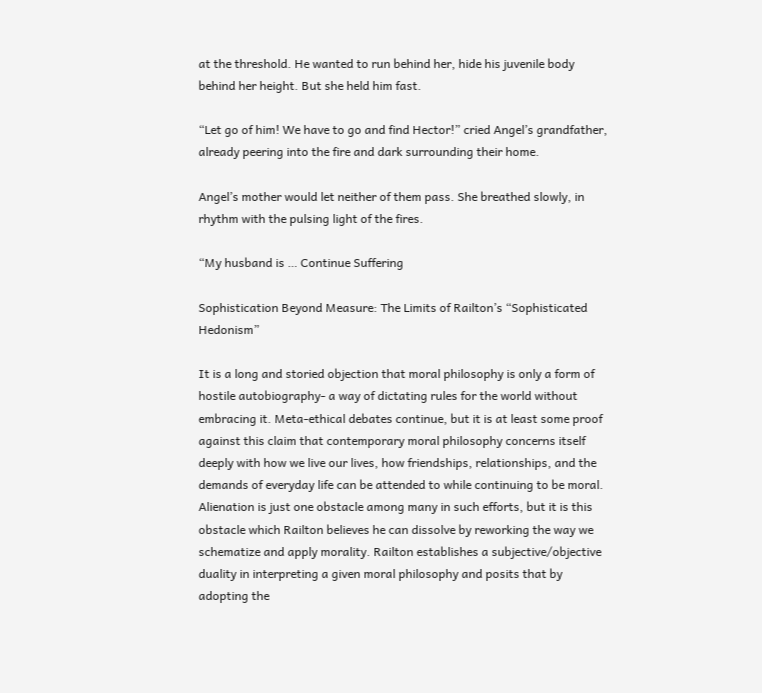at the threshold. He wanted to run behind her, hide his juvenile body behind her height. But she held him fast.

“Let go of him! We have to go and find Hector!” cried Angel’s grandfather, already peering into the fire and dark surrounding their home.

Angel’s mother would let neither of them pass. She breathed slowly, in rhythm with the pulsing light of the fires.

“My husband is … Continue Suffering

Sophistication Beyond Measure: The Limits of Railton’s “Sophisticated Hedonism”

It is a long and storied objection that moral philosophy is only a form of hostile autobiography- a way of dictating rules for the world without embracing it. Meta-ethical debates continue, but it is at least some proof against this claim that contemporary moral philosophy concerns itself deeply with how we live our lives, how friendships, relationships, and the demands of everyday life can be attended to while continuing to be moral. Alienation is just one obstacle among many in such efforts, but it is this obstacle which Railton believes he can dissolve by reworking the way we schematize and apply morality. Railton establishes a subjective/objective duality in interpreting a given moral philosophy and posits that by adopting the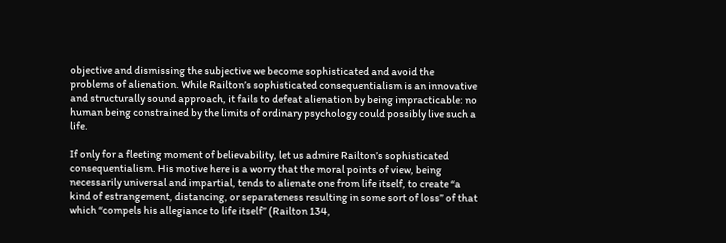objective and dismissing the subjective we become sophisticated and avoid the problems of alienation. While Railton’s sophisticated consequentialism is an innovative and structurally sound approach, it fails to defeat alienation by being impracticable: no human being constrained by the limits of ordinary psychology could possibly live such a life.

If only for a fleeting moment of believability, let us admire Railton’s sophisticated consequentialism. His motive here is a worry that the moral points of view, being necessarily universal and impartial, tends to alienate one from life itself, to create “a kind of estrangement, distancing, or separateness resulting in some sort of loss” of that which “compels his allegiance to life itself” (Railton 134,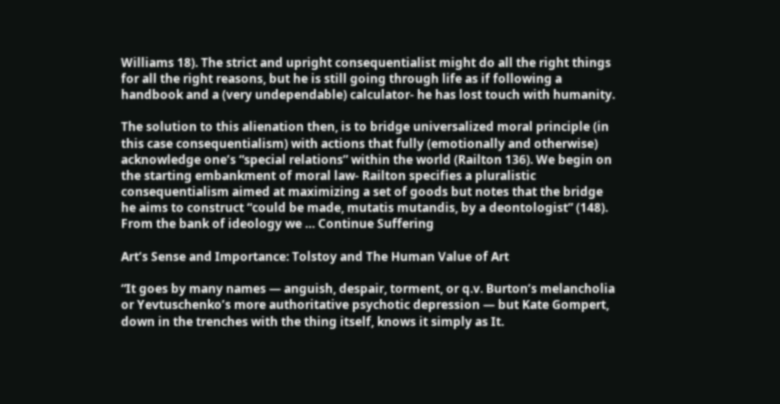Williams 18). The strict and upright consequentialist might do all the right things for all the right reasons, but he is still going through life as if following a handbook and a (very undependable) calculator- he has lost touch with humanity.

The solution to this alienation then, is to bridge universalized moral principle (in this case consequentialism) with actions that fully (emotionally and otherwise) acknowledge one’s “special relations” within the world (Railton 136). We begin on the starting embankment of moral law- Railton specifies a pluralistic consequentialism aimed at maximizing a set of goods but notes that the bridge he aims to construct “could be made, mutatis mutandis, by a deontologist” (148). From the bank of ideology we … Continue Suffering

Art’s Sense and Importance: Tolstoy and The Human Value of Art

“It goes by many names — anguish, despair, torment, or q.v. Burton’s melancholia or Yevtuschenko’s more authoritative psychotic depression — but Kate Gompert, down in the trenches with the thing itself, knows it simply as It.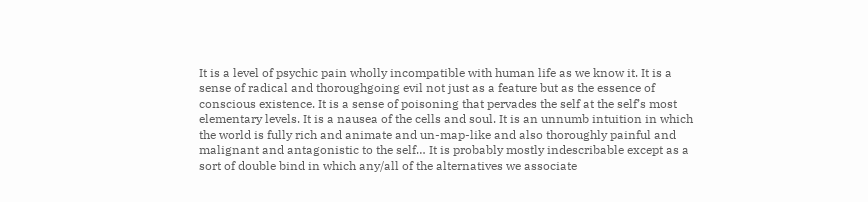It is a level of psychic pain wholly incompatible with human life as we know it. It is a sense of radical and thoroughgoing evil not just as a feature but as the essence of conscious existence. It is a sense of poisoning that pervades the self at the self’s most elementary levels. It is a nausea of the cells and soul. It is an unnumb intuition in which the world is fully rich and animate and un-map-like and also thoroughly painful and malignant and antagonistic to the self… It is probably mostly indescribable except as a sort of double bind in which any/all of the alternatives we associate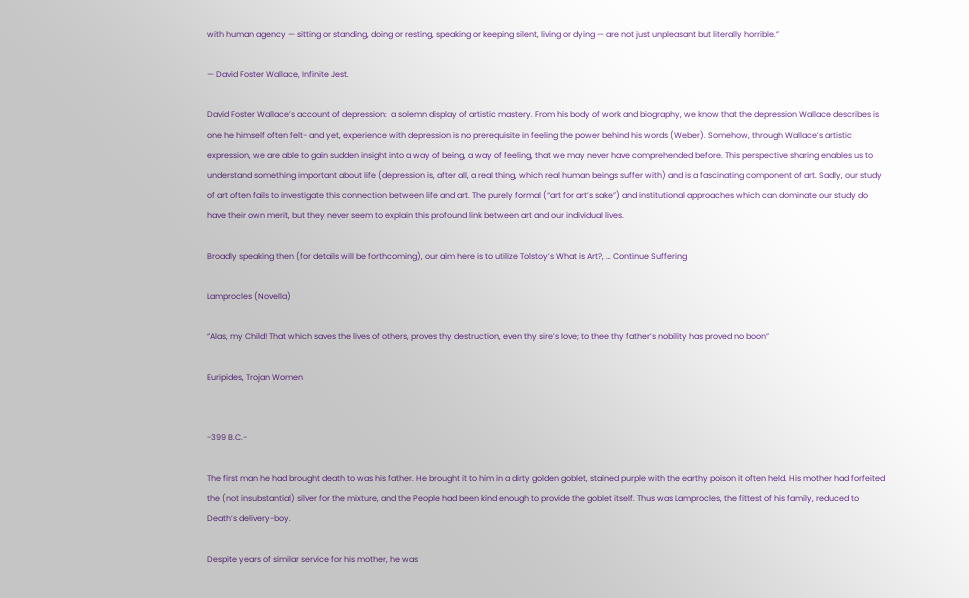with human agency — sitting or standing, doing or resting, speaking or keeping silent, living or dying — are not just unpleasant but literally horrible.”

— David Foster Wallace, Infinite Jest.

David Foster Wallace’s account of depression:  a solemn display of artistic mastery. From his body of work and biography, we know that the depression Wallace describes is one he himself often felt- and yet, experience with depression is no prerequisite in feeling the power behind his words (Weber). Somehow, through Wallace’s artistic expression, we are able to gain sudden insight into a way of being, a way of feeling, that we may never have comprehended before. This perspective sharing enables us to understand something important about life (depression is, after all, a real thing, which real human beings suffer with) and is a fascinating component of art. Sadly, our study of art often fails to investigate this connection between life and art. The purely formal (“art for art’s sake”) and institutional approaches which can dominate our study do have their own merit, but they never seem to explain this profound link between art and our individual lives.

Broadly speaking then (for details will be forthcoming), our aim here is to utilize Tolstoy’s What is Art?, … Continue Suffering

Lamprocles (Novella)

“Alas, my Child! That which saves the lives of others, proves thy destruction, even thy sire’s love; to thee thy father’s nobility has proved no boon”

Euripides, Trojan Women


-399 B.C.-

The first man he had brought death to was his father. He brought it to him in a dirty golden goblet, stained purple with the earthy poison it often held. His mother had forfeited the (not insubstantial) silver for the mixture, and the People had been kind enough to provide the goblet itself. Thus was Lamprocles, the fittest of his family, reduced to Death’s delivery-boy.

Despite years of similar service for his mother, he was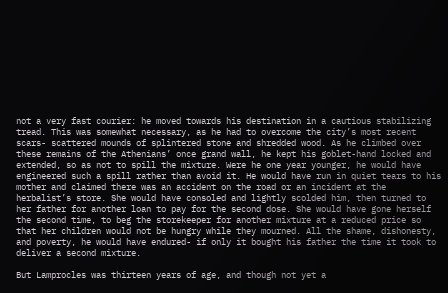not a very fast courier: he moved towards his destination in a cautious stabilizing tread. This was somewhat necessary, as he had to overcome the city’s most recent scars- scattered mounds of splintered stone and shredded wood. As he climbed over these remains of the Athenians’ once grand wall, he kept his goblet-hand locked and extended, so as not to spill the mixture. Were he one year younger, he would have engineered such a spill rather than avoid it. He would have run in quiet tears to his mother and claimed there was an accident on the road or an incident at the herbalist’s store. She would have consoled and lightly scolded him, then turned to her father for another loan to pay for the second dose. She would have gone herself the second time, to beg the storekeeper for another mixture at a reduced price so that her children would not be hungry while they mourned. All the shame, dishonesty, and poverty, he would have endured- if only it bought his father the time it took to deliver a second mixture.

But Lamprocles was thirteen years of age, and though not yet a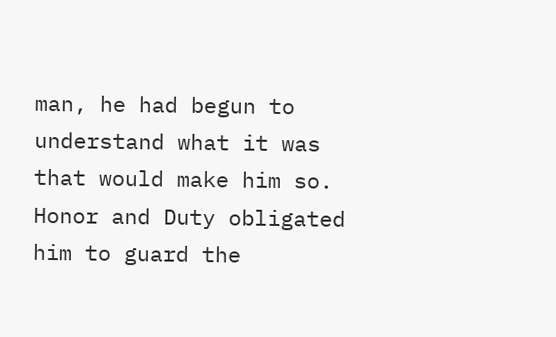man, he had begun to understand what it was that would make him so. Honor and Duty obligated him to guard the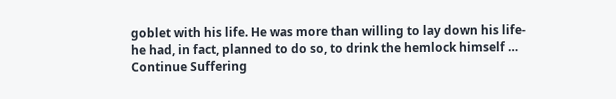goblet with his life. He was more than willing to lay down his life- he had, in fact, planned to do so, to drink the hemlock himself … Continue Suffering